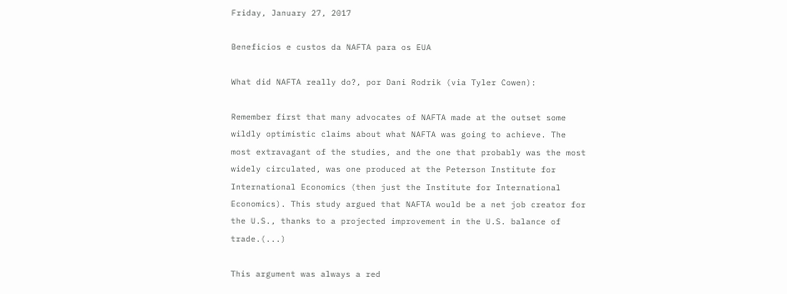Friday, January 27, 2017

Beneficios e custos da NAFTA para os EUA

What did NAFTA really do?, por Dani Rodrik (via Tyler Cowen):

Remember first that many advocates of NAFTA made at the outset some wildly optimistic claims about what NAFTA was going to achieve. The most extravagant of the studies, and the one that probably was the most widely circulated, was one produced at the Peterson Institute for International Economics (then just the Institute for International Economics). This study argued that NAFTA would be a net job creator for the U.S., thanks to a projected improvement in the U.S. balance of trade.(...)

This argument was always a red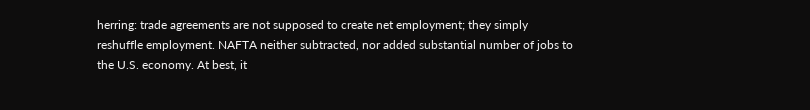herring: trade agreements are not supposed to create net employment; they simply reshuffle employment. NAFTA neither subtracted, nor added substantial number of jobs to the U.S. economy. At best, it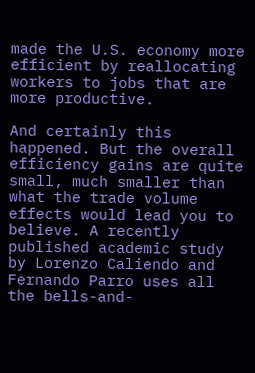made the U.S. economy more efficient by reallocating workers to jobs that are more productive.

And certainly this happened. But the overall efficiency gains are quite small, much smaller than what the trade volume effects would lead you to believe. A recently published academic study by Lorenzo Caliendo and Fernando Parro uses all the bells-and-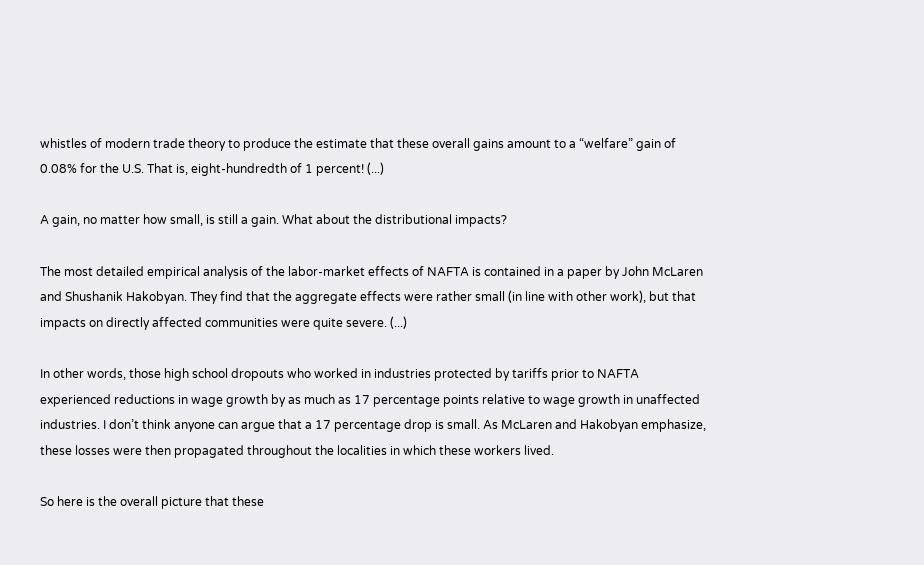whistles of modern trade theory to produce the estimate that these overall gains amount to a “welfare” gain of 0.08% for the U.S. That is, eight-hundredth of 1 percent! (...)

A gain, no matter how small, is still a gain. What about the distributional impacts?

The most detailed empirical analysis of the labor-market effects of NAFTA is contained in a paper by John McLaren and Shushanik Hakobyan. They find that the aggregate effects were rather small (in line with other work), but that impacts on directly affected communities were quite severe. (...)

In other words, those high school dropouts who worked in industries protected by tariffs prior to NAFTA experienced reductions in wage growth by as much as 17 percentage points relative to wage growth in unaffected industries. I don’t think anyone can argue that a 17 percentage drop is small. As McLaren and Hakobyan emphasize, these losses were then propagated throughout the localities in which these workers lived.

So here is the overall picture that these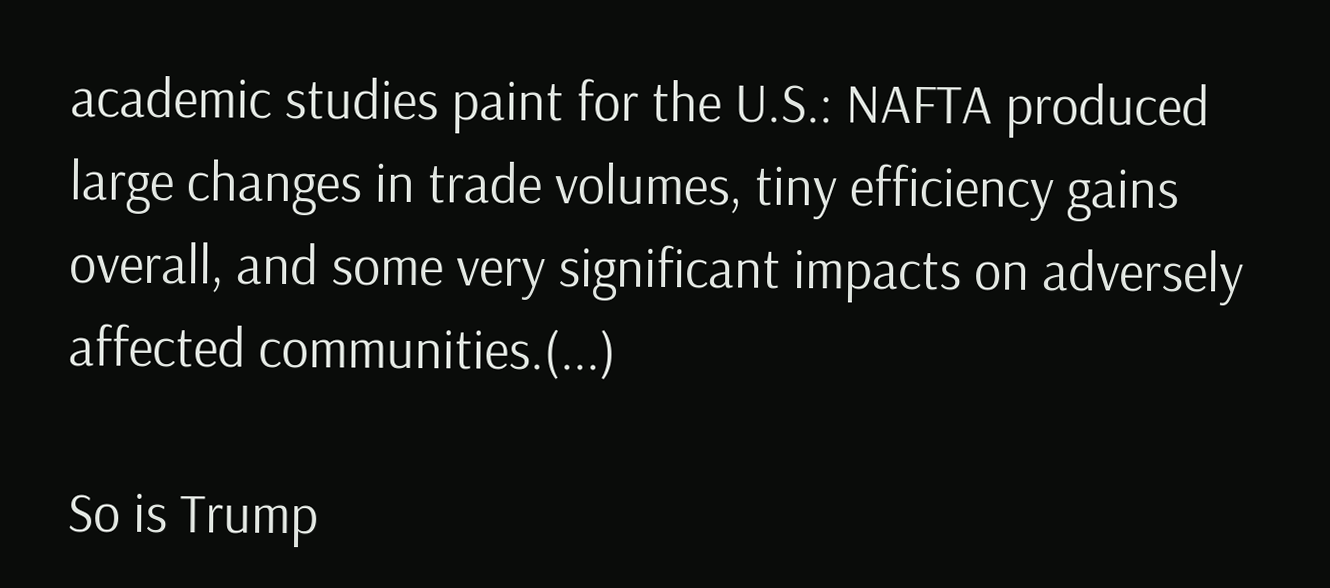academic studies paint for the U.S.: NAFTA produced large changes in trade volumes, tiny efficiency gains overall, and some very significant impacts on adversely affected communities.(...)

So is Trump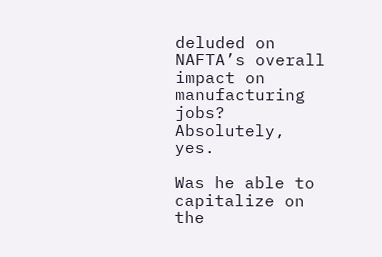deluded on NAFTA’s overall impact on manufacturing jobs? Absolutely, yes.

Was he able to capitalize on the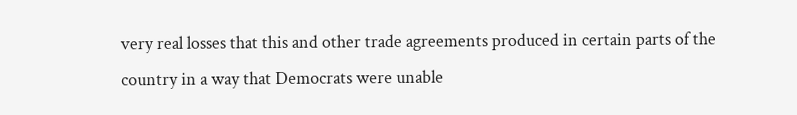very real losses that this and other trade agreements produced in certain parts of the country in a way that Democrats were unable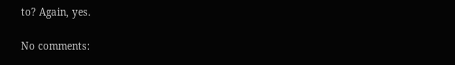to? Again, yes.

No comments: